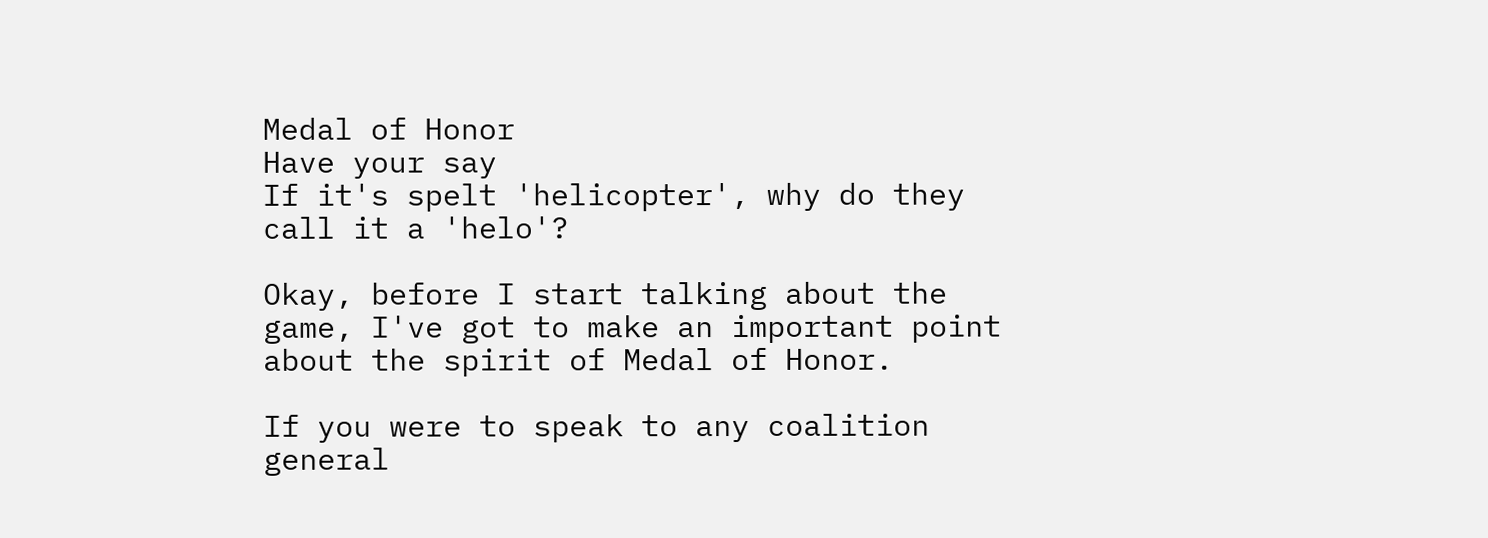Medal of Honor
Have your say
If it's spelt 'helicopter', why do they call it a 'helo'?

Okay, before I start talking about the game, I've got to make an important point about the spirit of Medal of Honor.

If you were to speak to any coalition general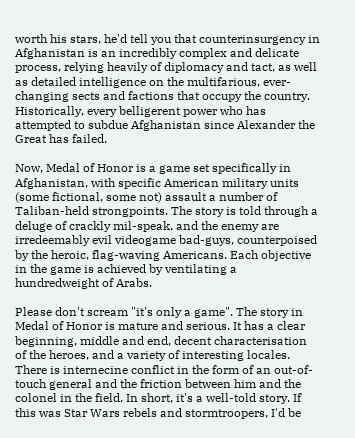worth his stars, he'd tell you that counterinsurgency in Afghanistan is an incredibly complex and delicate process, relying heavily of diplomacy and tact, as well as detailed intelligence on the multifarious, ever-changing sects and factions that occupy the country. Historically, every belligerent power who has attempted to subdue Afghanistan since Alexander the Great has failed.

Now, Medal of Honor is a game set specifically in Afghanistan, with specific American military units (some fictional, some not) assault a number of Taliban-held strongpoints. The story is told through a deluge of crackly mil-speak, and the enemy are irredeemably evil videogame bad-guys, counterpoised by the heroic, flag-waving Americans. Each objective in the game is achieved by ventilating a hundredweight of Arabs.

Please don't scream "it's only a game". The story in Medal of Honor is mature and serious. It has a clear beginning, middle and end, decent characterisation of the heroes, and a variety of interesting locales. There is internecine conflict in the form of an out-of-touch general and the friction between him and the colonel in the field. In short, it's a well-told story. If this was Star Wars rebels and stormtroopers, I'd be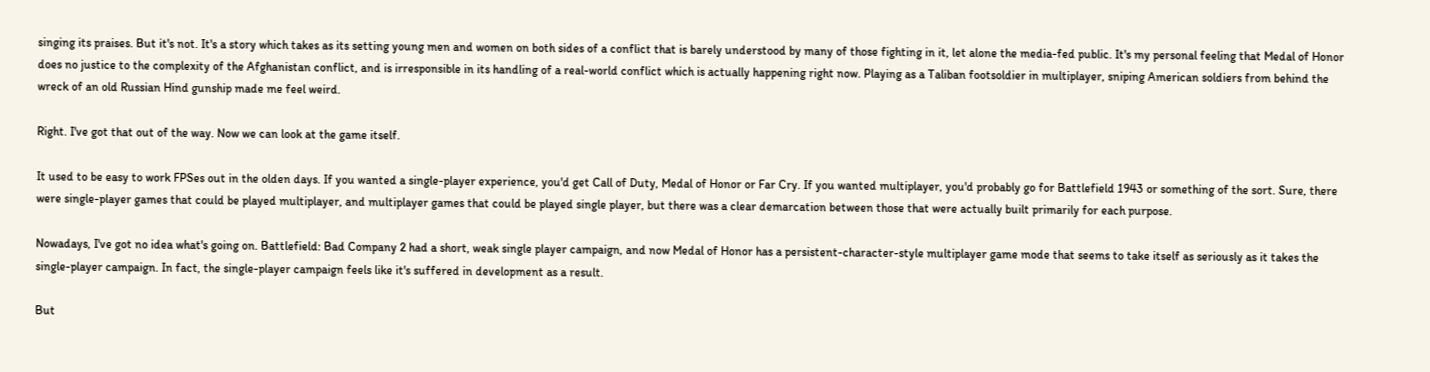singing its praises. But it's not. It's a story which takes as its setting young men and women on both sides of a conflict that is barely understood by many of those fighting in it, let alone the media-fed public. It's my personal feeling that Medal of Honor does no justice to the complexity of the Afghanistan conflict, and is irresponsible in its handling of a real-world conflict which is actually happening right now. Playing as a Taliban footsoldier in multiplayer, sniping American soldiers from behind the wreck of an old Russian Hind gunship made me feel weird.

Right. I've got that out of the way. Now we can look at the game itself.

It used to be easy to work FPSes out in the olden days. If you wanted a single-player experience, you'd get Call of Duty, Medal of Honor or Far Cry. If you wanted multiplayer, you'd probably go for Battlefield 1943 or something of the sort. Sure, there were single-player games that could be played multiplayer, and multiplayer games that could be played single player, but there was a clear demarcation between those that were actually built primarily for each purpose.

Nowadays, I've got no idea what's going on. Battlefield: Bad Company 2 had a short, weak single player campaign, and now Medal of Honor has a persistent-character-style multiplayer game mode that seems to take itself as seriously as it takes the single-player campaign. In fact, the single-player campaign feels like it's suffered in development as a result.

But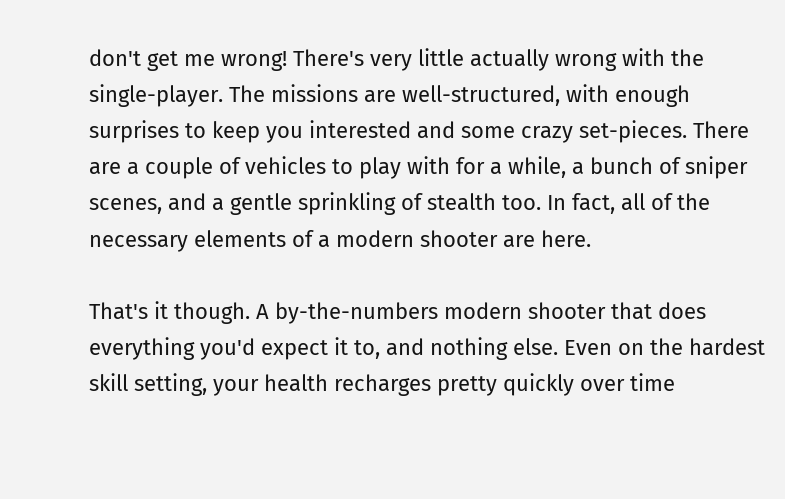don't get me wrong! There's very little actually wrong with the single-player. The missions are well-structured, with enough surprises to keep you interested and some crazy set-pieces. There are a couple of vehicles to play with for a while, a bunch of sniper scenes, and a gentle sprinkling of stealth too. In fact, all of the necessary elements of a modern shooter are here.

That's it though. A by-the-numbers modern shooter that does everything you'd expect it to, and nothing else. Even on the hardest skill setting, your health recharges pretty quickly over time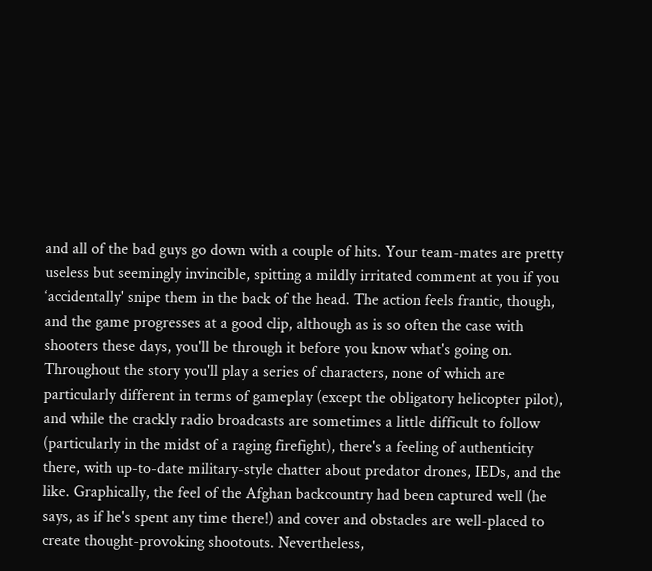and all of the bad guys go down with a couple of hits. Your team-mates are pretty useless but seemingly invincible, spitting a mildly irritated comment at you if you ‘accidentally' snipe them in the back of the head. The action feels frantic, though, and the game progresses at a good clip, although as is so often the case with shooters these days, you'll be through it before you know what's going on.
Throughout the story you'll play a series of characters, none of which are particularly different in terms of gameplay (except the obligatory helicopter pilot), and while the crackly radio broadcasts are sometimes a little difficult to follow (particularly in the midst of a raging firefight), there's a feeling of authenticity there, with up-to-date military-style chatter about predator drones, IEDs, and the like. Graphically, the feel of the Afghan backcountry had been captured well (he says, as if he's spent any time there!) and cover and obstacles are well-placed to create thought-provoking shootouts. Nevertheless,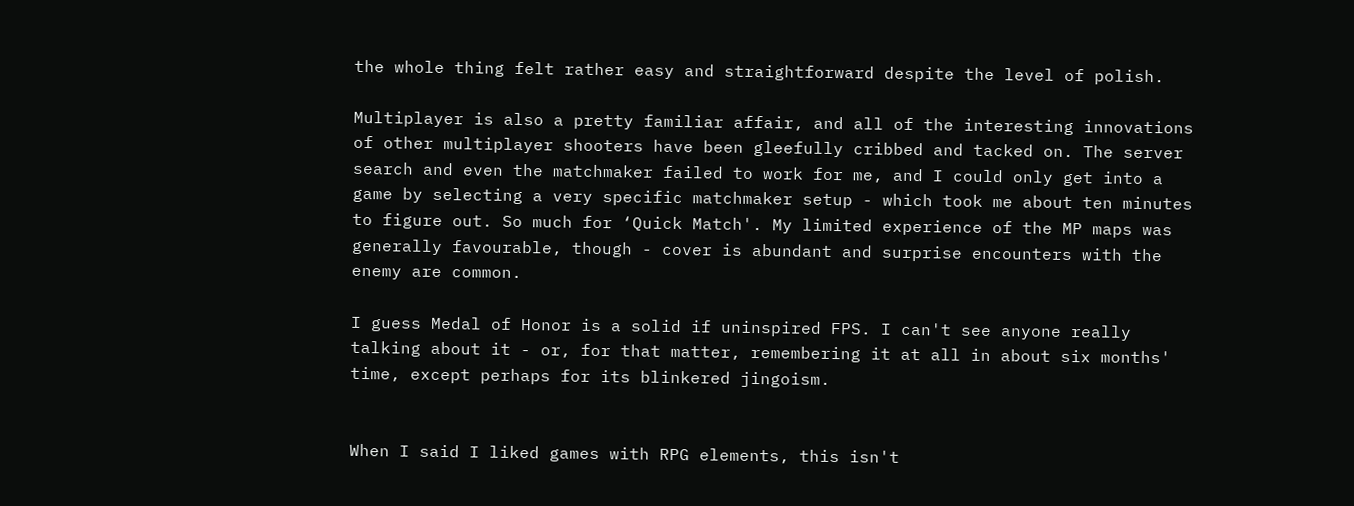the whole thing felt rather easy and straightforward despite the level of polish.

Multiplayer is also a pretty familiar affair, and all of the interesting innovations of other multiplayer shooters have been gleefully cribbed and tacked on. The server search and even the matchmaker failed to work for me, and I could only get into a game by selecting a very specific matchmaker setup - which took me about ten minutes to figure out. So much for ‘Quick Match'. My limited experience of the MP maps was generally favourable, though - cover is abundant and surprise encounters with the enemy are common.

I guess Medal of Honor is a solid if uninspired FPS. I can't see anyone really talking about it - or, for that matter, remembering it at all in about six months' time, except perhaps for its blinkered jingoism.


When I said I liked games with RPG elements, this isn't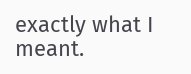exactly what I meant.